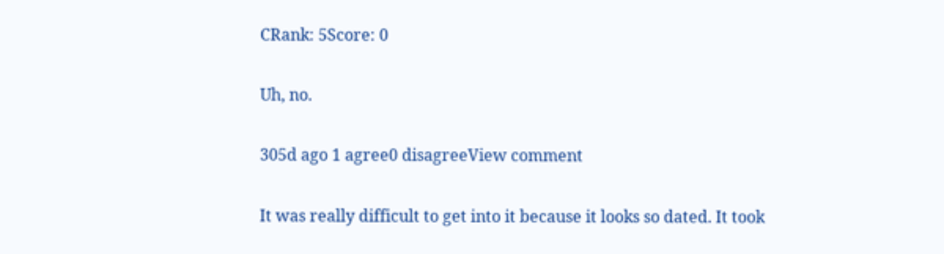CRank: 5Score: 0

Uh, no.

305d ago 1 agree0 disagreeView comment

It was really difficult to get into it because it looks so dated. It took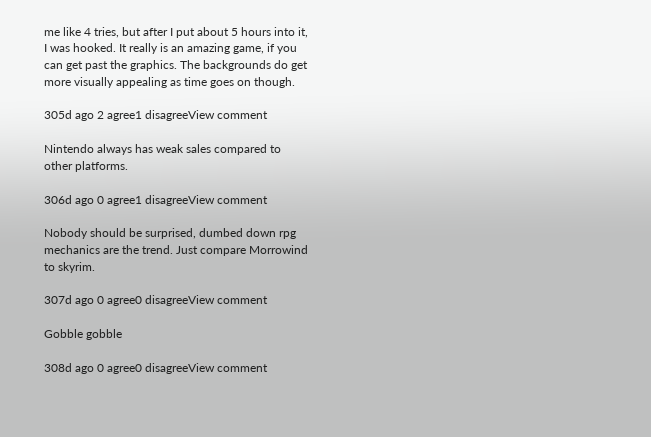me like 4 tries, but after I put about 5 hours into it, I was hooked. It really is an amazing game, if you can get past the graphics. The backgrounds do get more visually appealing as time goes on though.

305d ago 2 agree1 disagreeView comment

Nintendo always has weak sales compared to other platforms.

306d ago 0 agree1 disagreeView comment

Nobody should be surprised, dumbed down rpg mechanics are the trend. Just compare Morrowind to skyrim.

307d ago 0 agree0 disagreeView comment

Gobble gobble

308d ago 0 agree0 disagreeView comment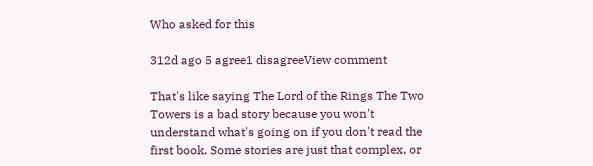Who asked for this

312d ago 5 agree1 disagreeView comment

That's like saying The Lord of the Rings The Two Towers is a bad story because you won't understand what's going on if you don't read the first book. Some stories are just that complex, or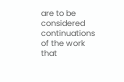are to be considered continuations of the work that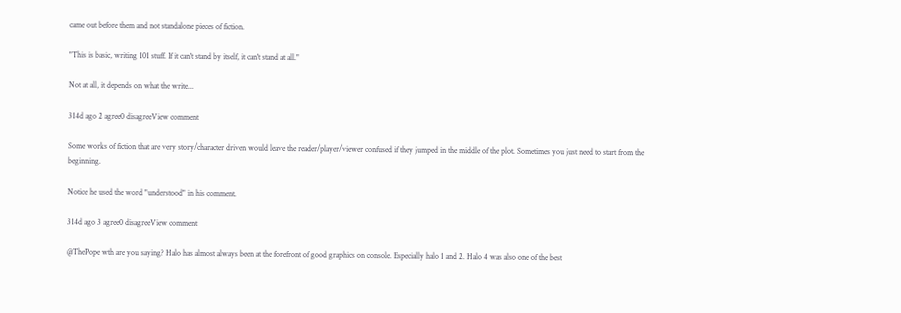came out before them and not standalone pieces of fiction.

"This is basic, writing 101 stuff. If it can't stand by itself, it can't stand at all."

Not at all, it depends on what the write...

314d ago 2 agree0 disagreeView comment

Some works of fiction that are very story/character driven would leave the reader/player/viewer confused if they jumped in the middle of the plot. Sometimes you just need to start from the beginning.

Notice he used the word "understood" in his comment.

314d ago 3 agree0 disagreeView comment

@ThePope wth are you saying? Halo has almost always been at the forefront of good graphics on console. Especially halo 1 and 2. Halo 4 was also one of the best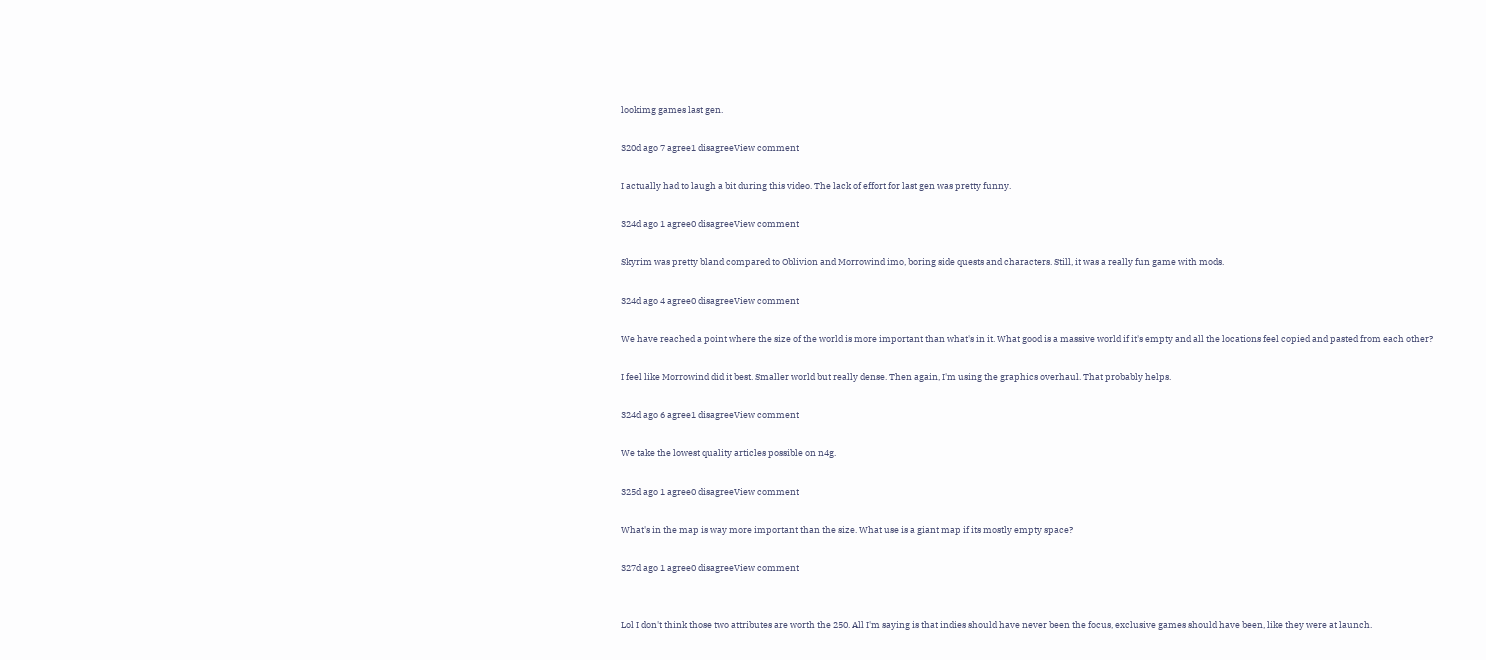lookimg games last gen.

320d ago 7 agree1 disagreeView comment

I actually had to laugh a bit during this video. The lack of effort for last gen was pretty funny.

324d ago 1 agree0 disagreeView comment

Skyrim was pretty bland compared to Oblivion and Morrowind imo, boring side quests and characters. Still, it was a really fun game with mods.

324d ago 4 agree0 disagreeView comment

We have reached a point where the size of the world is more important than what's in it. What good is a massive world if it's empty and all the locations feel copied and pasted from each other?

I feel like Morrowind did it best. Smaller world but really dense. Then again, I'm using the graphics overhaul. That probably helps.

324d ago 6 agree1 disagreeView comment

We take the lowest quality articles possible on n4g.

325d ago 1 agree0 disagreeView comment

What's in the map is way more important than the size. What use is a giant map if its mostly empty space?

327d ago 1 agree0 disagreeView comment


Lol I don't think those two attributes are worth the 250. All I'm saying is that indies should have never been the focus, exclusive games should have been, like they were at launch.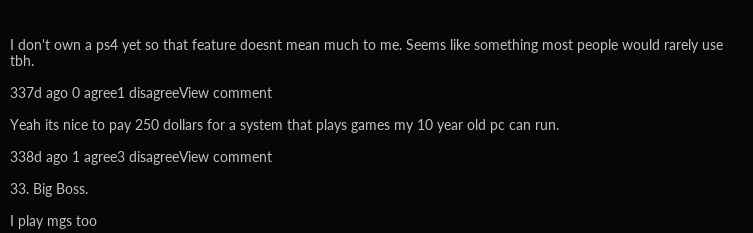I don't own a ps4 yet so that feature doesnt mean much to me. Seems like something most people would rarely use tbh.

337d ago 0 agree1 disagreeView comment

Yeah its nice to pay 250 dollars for a system that plays games my 10 year old pc can run.

338d ago 1 agree3 disagreeView comment

33. Big Boss.

I play mgs too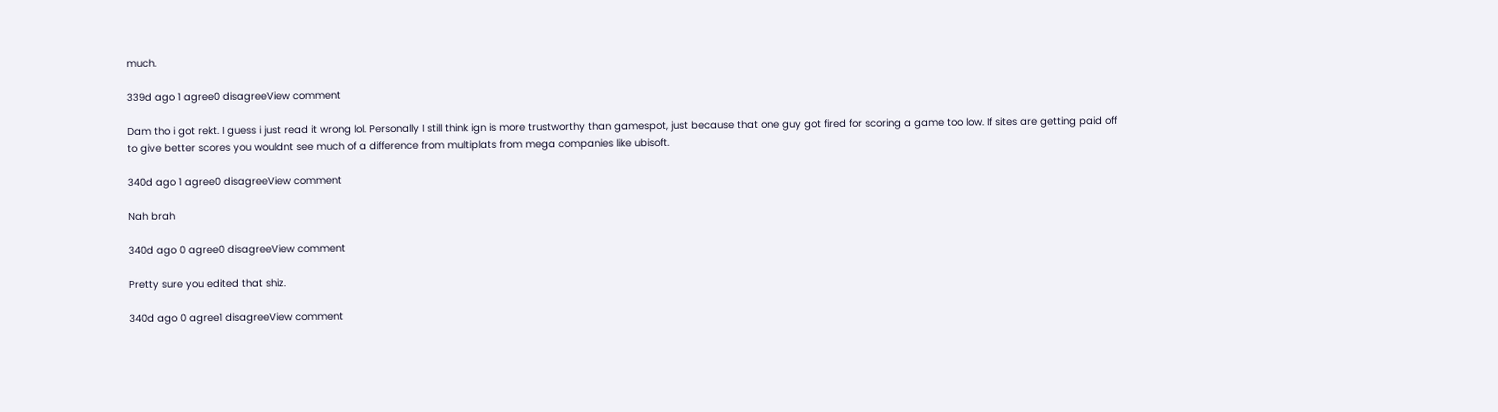much.

339d ago 1 agree0 disagreeView comment

Dam tho i got rekt. I guess i just read it wrong lol. Personally I still think ign is more trustworthy than gamespot, just because that one guy got fired for scoring a game too low. If sites are getting paid off to give better scores you wouldnt see much of a difference from multiplats from mega companies like ubisoft.

340d ago 1 agree0 disagreeView comment

Nah brah

340d ago 0 agree0 disagreeView comment

Pretty sure you edited that shiz.

340d ago 0 agree1 disagreeView comment